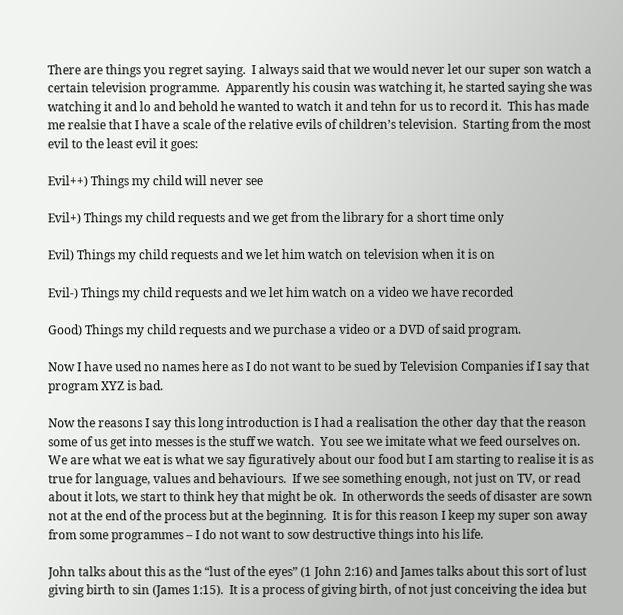There are things you regret saying.  I always said that we would never let our super son watch a certain television programme.  Apparently his cousin was watching it, he started saying she was watching it and lo and behold he wanted to watch it and tehn for us to record it.  This has made me realsie that I have a scale of the relative evils of children’s television.  Starting from the most evil to the least evil it goes:

Evil++) Things my child will never see

Evil+) Things my child requests and we get from the library for a short time only

Evil) Things my child requests and we let him watch on television when it is on

Evil-) Things my child requests and we let him watch on a video we have recorded

Good) Things my child requests and we purchase a video or a DVD of said program.

Now I have used no names here as I do not want to be sued by Television Companies if I say that program XYZ is bad.

Now the reasons I say this long introduction is I had a realisation the other day that the reason some of us get into messes is the stuff we watch.  You see we imitate what we feed ourselves on.  We are what we eat is what we say figuratively about our food but I am starting to realise it is as true for language, values and behaviours.  If we see something enough, not just on TV, or read about it lots, we start to think hey that might be ok.  In otherwords the seeds of disaster are sown not at the end of the process but at the beginning.  It is for this reason I keep my super son away from some programmes – I do not want to sow destructive things into his life.

John talks about this as the “lust of the eyes” (1 John 2:16) and James talks about this sort of lust giving birth to sin (James 1:15).  It is a process of giving birth, of not just conceiving the idea but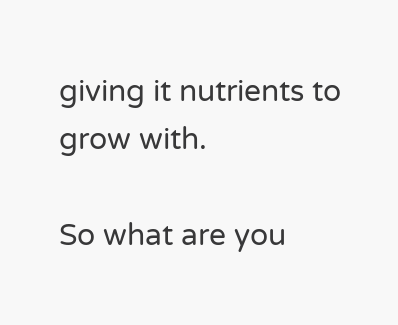giving it nutrients to grow with.

So what are you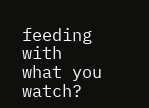feeding with what you watch?